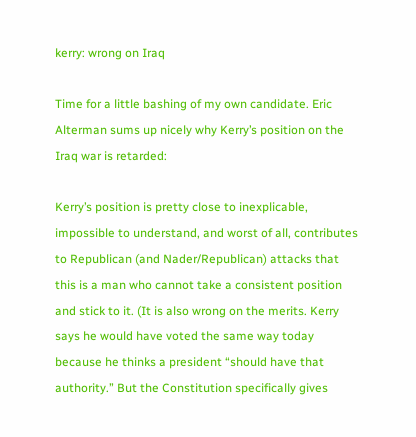kerry: wrong on Iraq

Time for a little bashing of my own candidate. Eric Alterman sums up nicely why Kerry’s position on the Iraq war is retarded:

Kerry’s position is pretty close to inexplicable, impossible to understand, and worst of all, contributes to Republican (and Nader/Republican) attacks that this is a man who cannot take a consistent position and stick to it. (It is also wrong on the merits. Kerry says he would have voted the same way today because he thinks a president “should have that authority.” But the Constitution specifically gives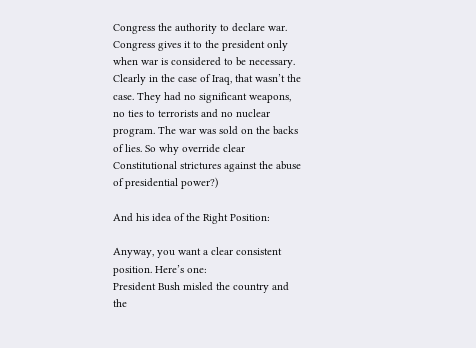Congress the authority to declare war. Congress gives it to the president only when war is considered to be necessary. Clearly in the case of Iraq, that wasn’t the case. They had no significant weapons, no ties to terrorists and no nuclear program. The war was sold on the backs of lies. So why override clear Constitutional strictures against the abuse of presidential power?)

And his idea of the Right Position:

Anyway, you want a clear consistent position. Here’s one:
President Bush misled the country and the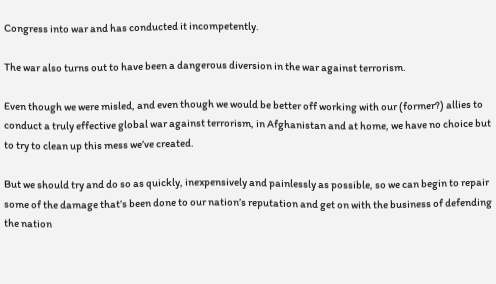Congress into war and has conducted it incompetently.

The war also turns out to have been a dangerous diversion in the war against terrorism.

Even though we were misled, and even though we would be better off working with our (former?) allies to conduct a truly effective global war against terrorism, in Afghanistan and at home, we have no choice but to try to clean up this mess we’ve created.

But we should try and do so as quickly, inexpensively and painlessly as possible, so we can begin to repair some of the damage that’s been done to our nation’s reputation and get on with the business of defending the nation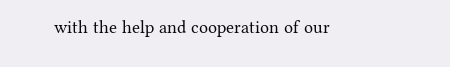with the help and cooperation of our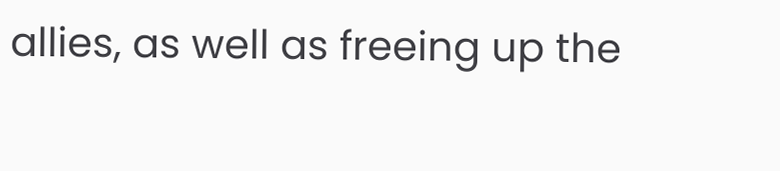allies, as well as freeing up the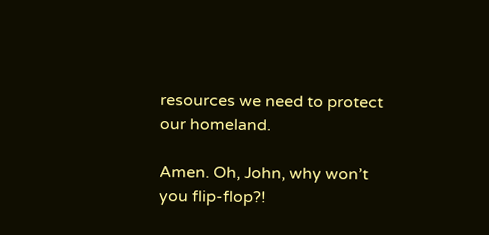resources we need to protect our homeland.

Amen. Oh, John, why won’t you flip-flop?!